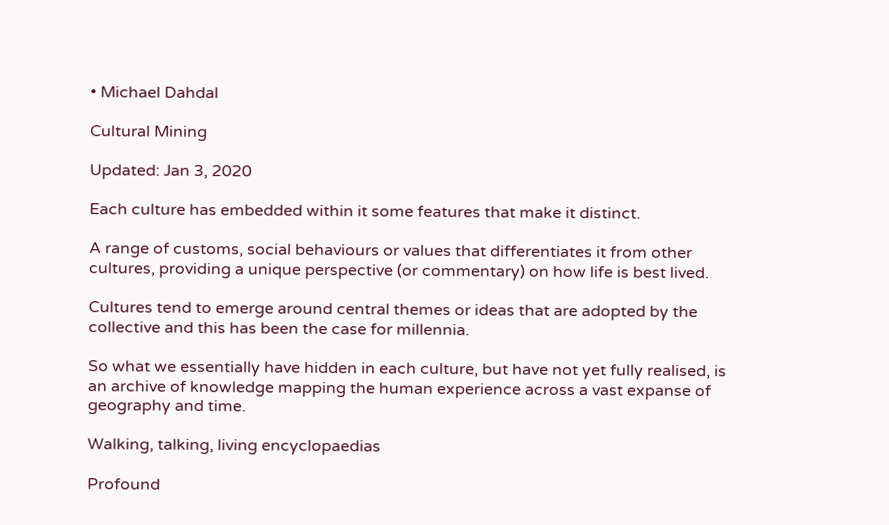• Michael Dahdal

Cultural Mining

Updated: Jan 3, 2020

Each culture has embedded within it some features that make it distinct.

A range of customs, social behaviours or values that differentiates it from other cultures, providing a unique perspective (or commentary) on how life is best lived.

Cultures tend to emerge around central themes or ideas that are adopted by the collective and this has been the case for millennia.

So what we essentially have hidden in each culture, but have not yet fully realised, is an archive of knowledge mapping the human experience across a vast expanse of geography and time.

Walking, talking, living encyclopaedias

Profound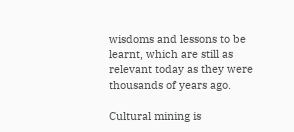wisdoms and lessons to be learnt, which are still as relevant today as they were thousands of years ago.

Cultural mining is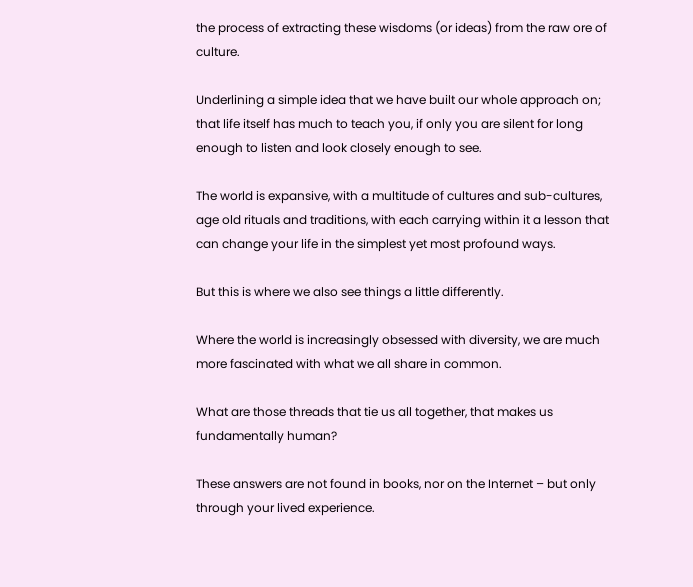the process of extracting these wisdoms (or ideas) from the raw ore of culture.

Underlining a simple idea that we have built our whole approach on; that life itself has much to teach you, if only you are silent for long enough to listen and look closely enough to see.

The world is expansive, with a multitude of cultures and sub-cultures, age old rituals and traditions, with each carrying within it a lesson that can change your life in the simplest yet most profound ways.

But this is where we also see things a little differently.

Where the world is increasingly obsessed with diversity, we are much more fascinated with what we all share in common.

What are those threads that tie us all together, that makes us fundamentally human?

These answers are not found in books, nor on the Internet – but only through your lived experience.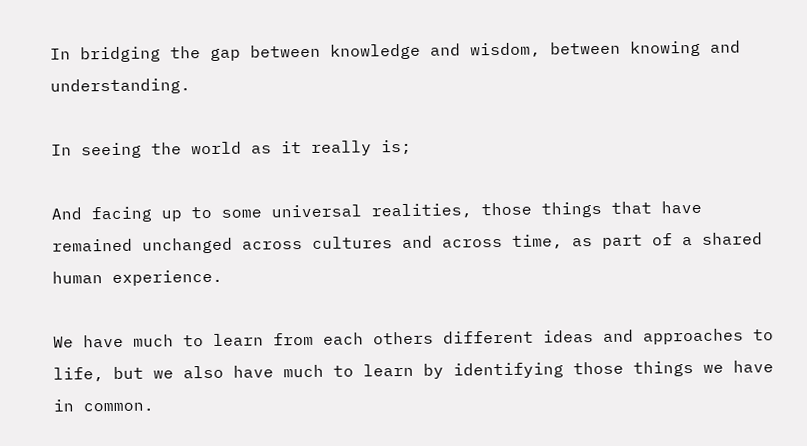In bridging the gap between knowledge and wisdom, between knowing and understanding.

In seeing the world as it really is;

And facing up to some universal realities, those things that have remained unchanged across cultures and across time, as part of a shared human experience.

We have much to learn from each others different ideas and approaches to life, but we also have much to learn by identifying those things we have in common.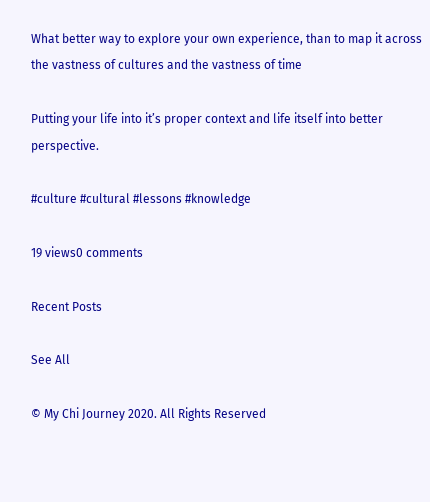What better way to explore your own experience, than to map it across the vastness of cultures and the vastness of time

Putting your life into it’s proper context and life itself into better perspective.

#culture #cultural #lessons #knowledge

19 views0 comments

Recent Posts

See All

© My Chi Journey 2020. All Rights Reserved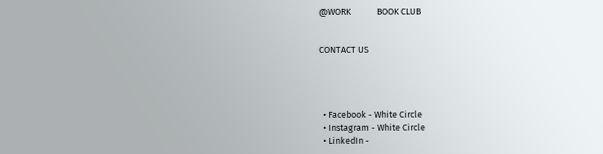@WORK             BOOK CLUB


CONTACT US




  • Facebook - White Circle
  • Instagram - White Circle
  • LinkedIn -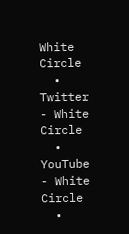White Circle
  • Twitter - White Circle
  • YouTube - White Circle
  •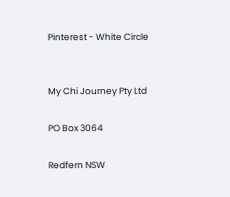Pinterest - White Circle


My Chi Journey Pty Ltd

PO Box 3064

Redfern NSW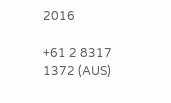2016

+61 2 8317 1372 (AUS)